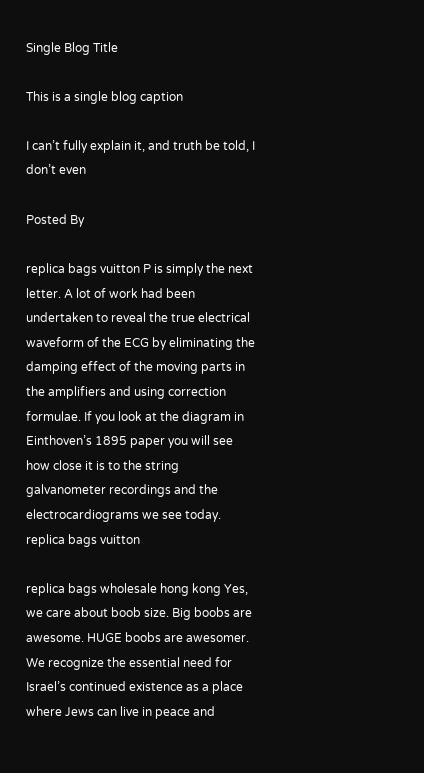Single Blog Title

This is a single blog caption

I can’t fully explain it, and truth be told, I don’t even

Posted By

replica bags vuitton P is simply the next letter. A lot of work had been undertaken to reveal the true electrical waveform of the ECG by eliminating the damping effect of the moving parts in the amplifiers and using correction formulae. If you look at the diagram in Einthoven’s 1895 paper you will see how close it is to the string galvanometer recordings and the electrocardiograms we see today. replica bags vuitton

replica bags wholesale hong kong Yes, we care about boob size. Big boobs are awesome. HUGE boobs are awesomer. We recognize the essential need for Israel’s continued existence as a place where Jews can live in peace and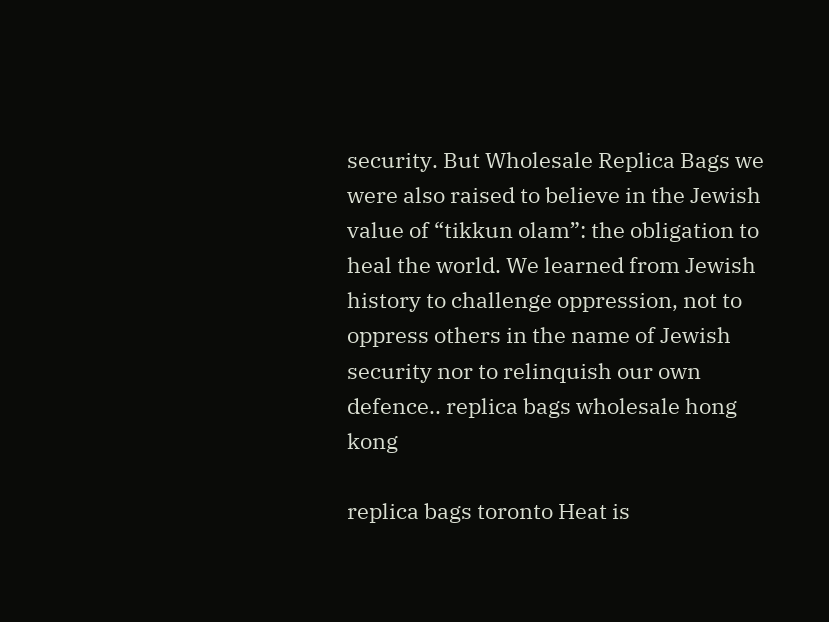security. But Wholesale Replica Bags we were also raised to believe in the Jewish value of “tikkun olam”: the obligation to heal the world. We learned from Jewish history to challenge oppression, not to oppress others in the name of Jewish security nor to relinquish our own defence.. replica bags wholesale hong kong

replica bags toronto Heat is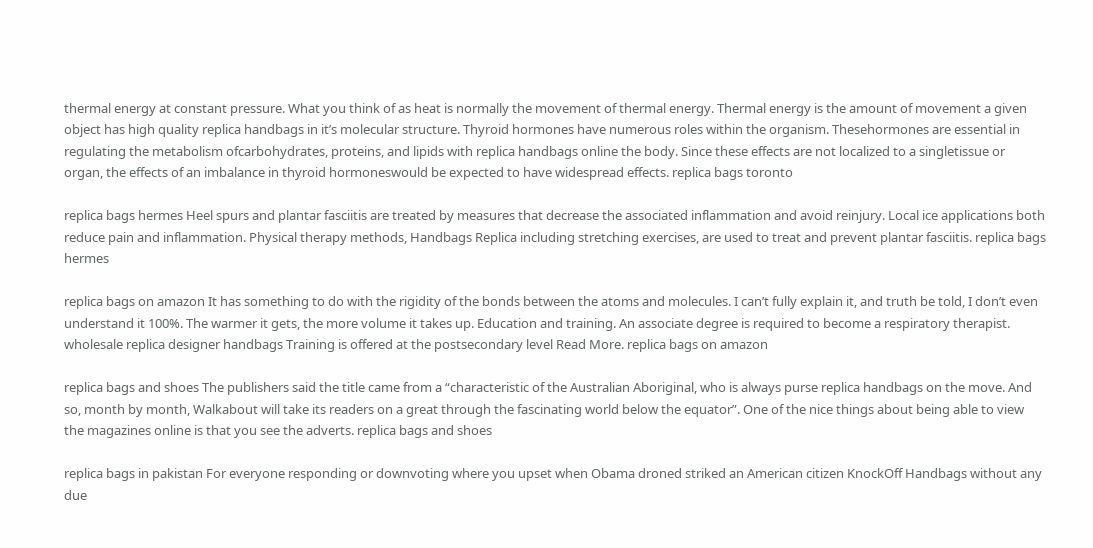thermal energy at constant pressure. What you think of as heat is normally the movement of thermal energy. Thermal energy is the amount of movement a given object has high quality replica handbags in it’s molecular structure. Thyroid hormones have numerous roles within the organism. Thesehormones are essential in regulating the metabolism ofcarbohydrates, proteins, and lipids with replica handbags online the body. Since these effects are not localized to a singletissue or organ, the effects of an imbalance in thyroid hormoneswould be expected to have widespread effects. replica bags toronto

replica bags hermes Heel spurs and plantar fasciitis are treated by measures that decrease the associated inflammation and avoid reinjury. Local ice applications both reduce pain and inflammation. Physical therapy methods, Handbags Replica including stretching exercises, are used to treat and prevent plantar fasciitis. replica bags hermes

replica bags on amazon It has something to do with the rigidity of the bonds between the atoms and molecules. I can’t fully explain it, and truth be told, I don’t even understand it 100%. The warmer it gets, the more volume it takes up. Education and training. An associate degree is required to become a respiratory therapist. wholesale replica designer handbags Training is offered at the postsecondary level Read More. replica bags on amazon

replica bags and shoes The publishers said the title came from a “characteristic of the Australian Aboriginal, who is always purse replica handbags on the move. And so, month by month, Walkabout will take its readers on a great through the fascinating world below the equator”. One of the nice things about being able to view the magazines online is that you see the adverts. replica bags and shoes

replica bags in pakistan For everyone responding or downvoting where you upset when Obama droned striked an American citizen KnockOff Handbags without any due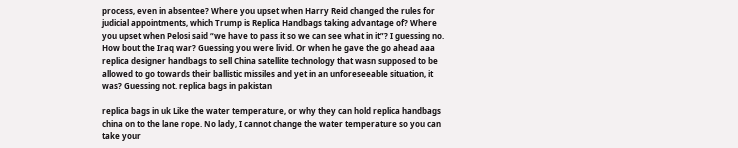process, even in absentee? Where you upset when Harry Reid changed the rules for judicial appointments, which Trump is Replica Handbags taking advantage of? Where you upset when Pelosi said “we have to pass it so we can see what in it”? I guessing no. How bout the Iraq war? Guessing you were livid. Or when he gave the go ahead aaa replica designer handbags to sell China satellite technology that wasn supposed to be allowed to go towards their ballistic missiles and yet in an unforeseeable situation, it was? Guessing not. replica bags in pakistan

replica bags in uk Like the water temperature, or why they can hold replica handbags china on to the lane rope. No lady, I cannot change the water temperature so you can take your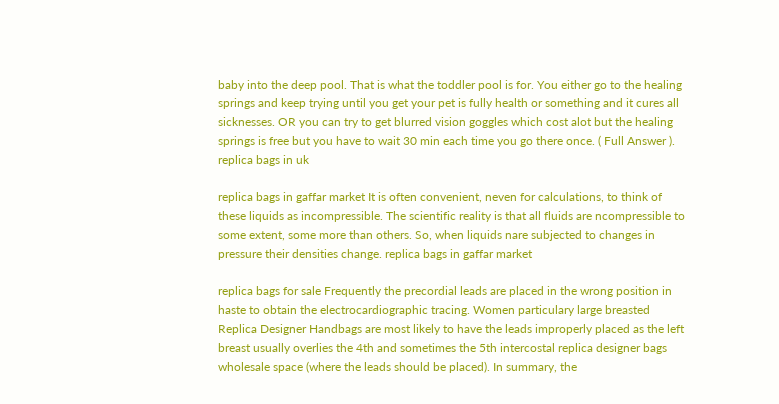baby into the deep pool. That is what the toddler pool is for. You either go to the healing springs and keep trying until you get your pet is fully health or something and it cures all sicknesses. OR you can try to get blurred vision goggles which cost alot but the healing springs is free but you have to wait 30 min each time you go there once. ( Full Answer ). replica bags in uk

replica bags in gaffar market It is often convenient, neven for calculations, to think of these liquids as incompressible. The scientific reality is that all fluids are ncompressible to some extent, some more than others. So, when liquids nare subjected to changes in pressure their densities change. replica bags in gaffar market

replica bags for sale Frequently the precordial leads are placed in the wrong position in haste to obtain the electrocardiographic tracing. Women particulary large breasted Replica Designer Handbags are most likely to have the leads improperly placed as the left breast usually overlies the 4th and sometimes the 5th intercostal replica designer bags wholesale space (where the leads should be placed). In summary, the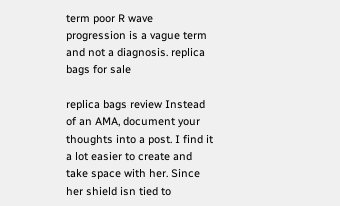term poor R wave progression is a vague term and not a diagnosis. replica bags for sale

replica bags review Instead of an AMA, document your thoughts into a post. I find it a lot easier to create and take space with her. Since her shield isn tied to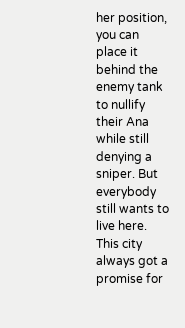her position, you can place it behind the enemy tank to nullify their Ana while still denying a sniper. But everybody still wants to live here. This city always got a promise for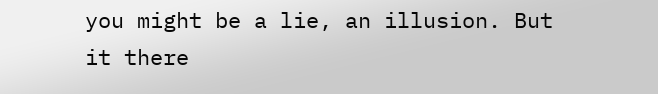you might be a lie, an illusion. But it there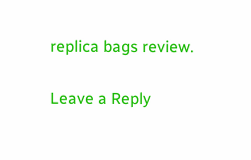replica bags review.

Leave a Reply